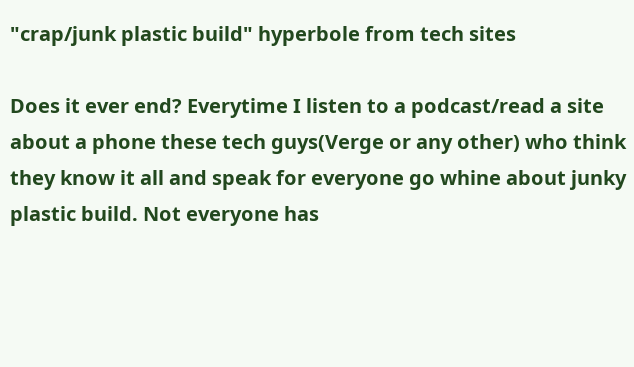"crap/junk plastic build" hyperbole from tech sites

Does it ever end? Everytime I listen to a podcast/read a site about a phone these tech guys(Verge or any other) who think they know it all and speak for everyone go whine about junky plastic build. Not everyone has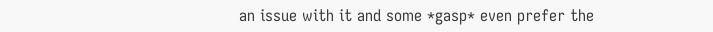an issue with it and some *gasp* even prefer the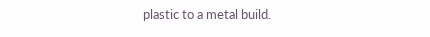plastic to a metal build.